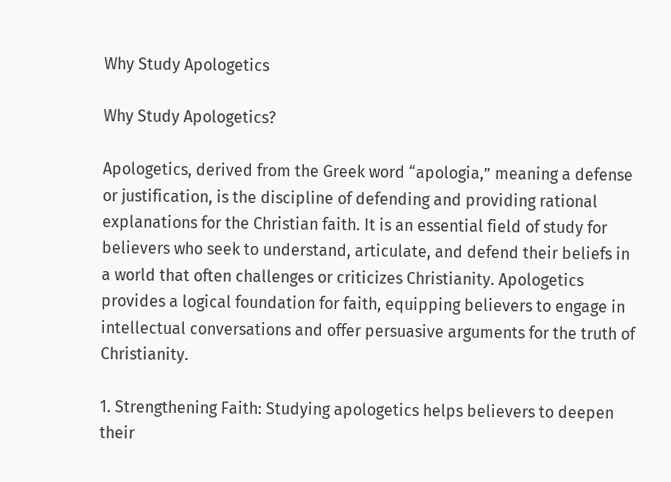Why Study Apologetics

Why Study Apologetics?

Apologetics, derived from the Greek word “apologia,” meaning a defense or justification, is the discipline of defending and providing rational explanations for the Christian faith. It is an essential field of study for believers who seek to understand, articulate, and defend their beliefs in a world that often challenges or criticizes Christianity. Apologetics provides a logical foundation for faith, equipping believers to engage in intellectual conversations and offer persuasive arguments for the truth of Christianity.

1. Strengthening Faith: Studying apologetics helps believers to deepen their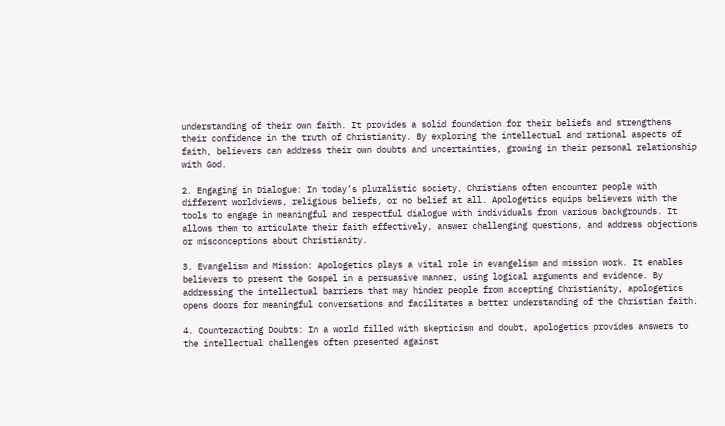understanding of their own faith. It provides a solid foundation for their beliefs and strengthens their confidence in the truth of Christianity. By exploring the intellectual and rational aspects of faith, believers can address their own doubts and uncertainties, growing in their personal relationship with God.

2. Engaging in Dialogue: In today’s pluralistic society, Christians often encounter people with different worldviews, religious beliefs, or no belief at all. Apologetics equips believers with the tools to engage in meaningful and respectful dialogue with individuals from various backgrounds. It allows them to articulate their faith effectively, answer challenging questions, and address objections or misconceptions about Christianity.

3. Evangelism and Mission: Apologetics plays a vital role in evangelism and mission work. It enables believers to present the Gospel in a persuasive manner, using logical arguments and evidence. By addressing the intellectual barriers that may hinder people from accepting Christianity, apologetics opens doors for meaningful conversations and facilitates a better understanding of the Christian faith.

4. Counteracting Doubts: In a world filled with skepticism and doubt, apologetics provides answers to the intellectual challenges often presented against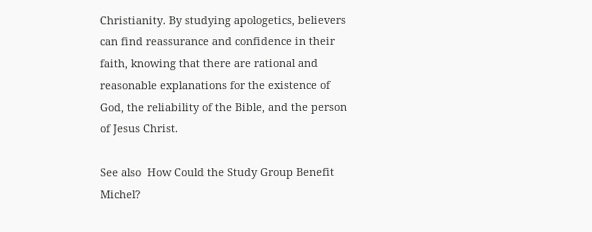Christianity. By studying apologetics, believers can find reassurance and confidence in their faith, knowing that there are rational and reasonable explanations for the existence of God, the reliability of the Bible, and the person of Jesus Christ.

See also  How Could the Study Group Benefit Michel?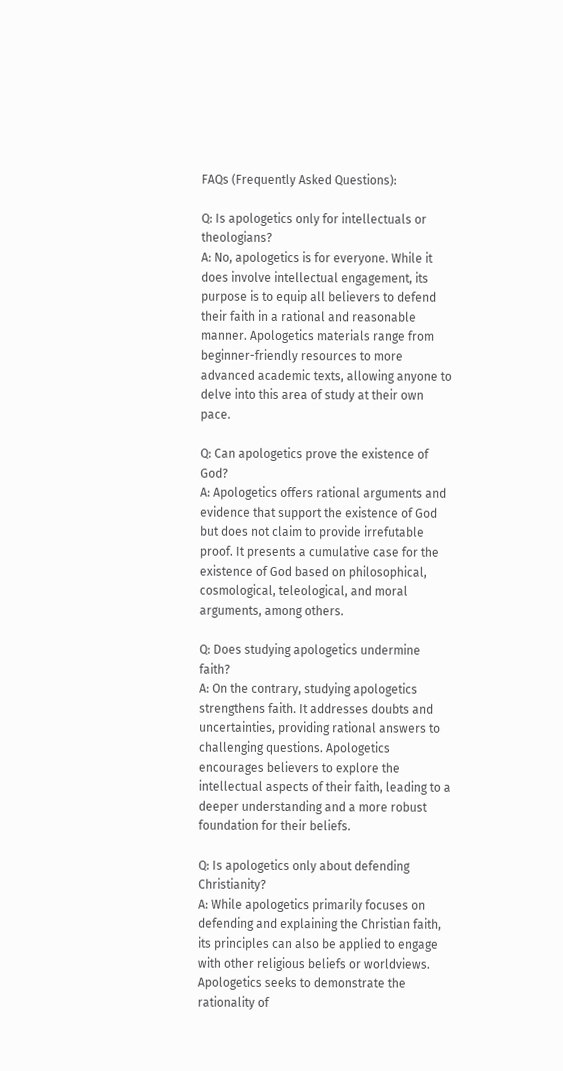FAQs (Frequently Asked Questions):

Q: Is apologetics only for intellectuals or theologians?
A: No, apologetics is for everyone. While it does involve intellectual engagement, its purpose is to equip all believers to defend their faith in a rational and reasonable manner. Apologetics materials range from beginner-friendly resources to more advanced academic texts, allowing anyone to delve into this area of study at their own pace.

Q: Can apologetics prove the existence of God?
A: Apologetics offers rational arguments and evidence that support the existence of God but does not claim to provide irrefutable proof. It presents a cumulative case for the existence of God based on philosophical, cosmological, teleological, and moral arguments, among others.

Q: Does studying apologetics undermine faith?
A: On the contrary, studying apologetics strengthens faith. It addresses doubts and uncertainties, providing rational answers to challenging questions. Apologetics encourages believers to explore the intellectual aspects of their faith, leading to a deeper understanding and a more robust foundation for their beliefs.

Q: Is apologetics only about defending Christianity?
A: While apologetics primarily focuses on defending and explaining the Christian faith, its principles can also be applied to engage with other religious beliefs or worldviews. Apologetics seeks to demonstrate the rationality of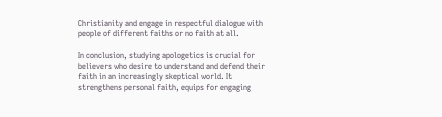Christianity and engage in respectful dialogue with people of different faiths or no faith at all.

In conclusion, studying apologetics is crucial for believers who desire to understand and defend their faith in an increasingly skeptical world. It strengthens personal faith, equips for engaging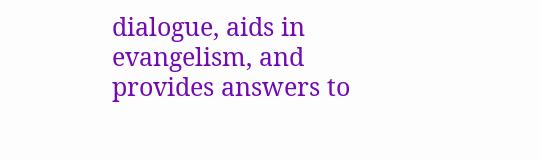dialogue, aids in evangelism, and provides answers to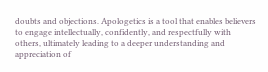doubts and objections. Apologetics is a tool that enables believers to engage intellectually, confidently, and respectfully with others, ultimately leading to a deeper understanding and appreciation of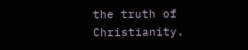the truth of Christianity.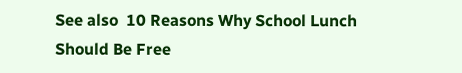See also  10 Reasons Why School Lunch Should Be Free